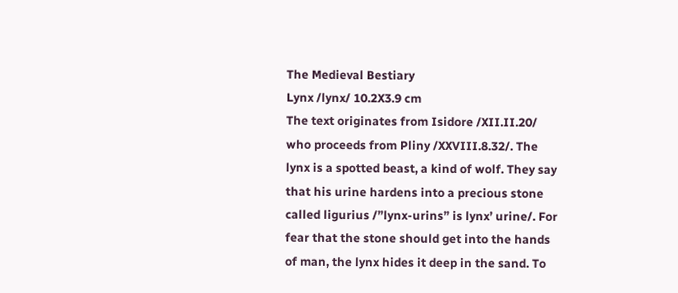The Medieval Bestiary
Lynx /lynx/ 10.2X3.9 cm
The text originates from Isidore /XII.II.20/ who proceeds from Pliny /XXVIII.8.32/. The lynx is a spotted beast, a kind of wolf. They say that his urine hardens into a precious stone called ligurius /”lynx-urins” is lynx’ urine/. For fear that the stone should get into the hands of man, the lynx hides it deep in the sand. To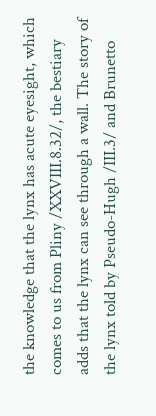the knowledge that the lynx has acute eyesight, which comes to us from Pliny /XXVIII.8.32/, the bestiary adds that the lynx can see through a wall. The story of the lynx told by Pseudo-Hugh /III.3/ and Brunetto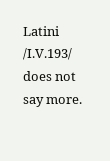Latini /I.V.193/ does not say more.